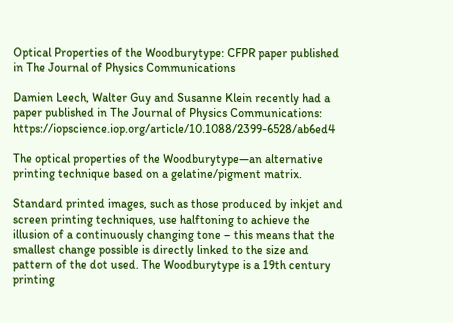Optical Properties of the Woodburytype: CFPR paper published in The Journal of Physics Communications

Damien Leech, Walter Guy and Susanne Klein recently had a paper published in The Journal of Physics Communications: https://iopscience.iop.org/article/10.1088/2399-6528/ab6ed4

The optical properties of the Woodburytype—an alternative printing technique based on a gelatine/pigment matrix.

Standard printed images, such as those produced by inkjet and screen printing techniques, use halftoning to achieve the illusion of a continuously changing tone – this means that the smallest change possible is directly linked to the size and pattern of the dot used. The Woodburytype is a 19th century printing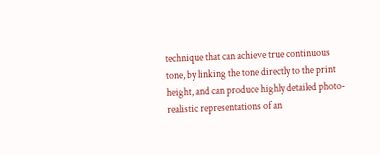technique that can achieve true continuous tone, by linking the tone directly to the print height, and can produce highly detailed photo-realistic representations of an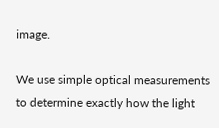image.

We use simple optical measurements to determine exactly how the light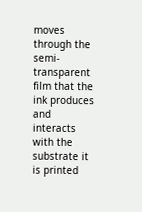moves through the semi-transparent film that the ink produces and interacts with the substrate it is printed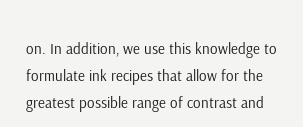on. In addition, we use this knowledge to formulate ink recipes that allow for the greatest possible range of contrast and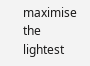maximise the lightest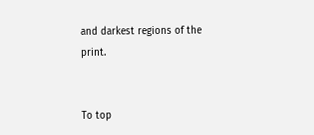and darkest regions of the print.


To top